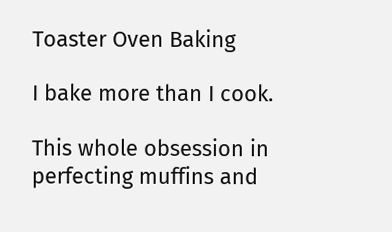Toaster Oven Baking

I bake more than I cook.

This whole obsession in perfecting muffins and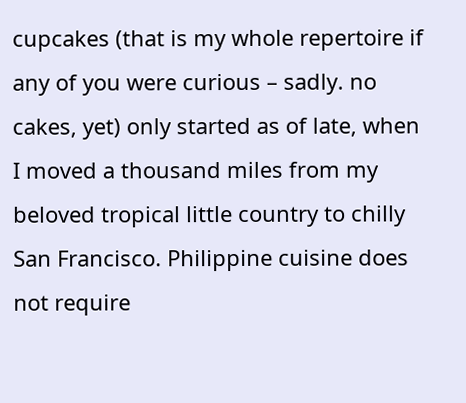cupcakes (that is my whole repertoire if any of you were curious – sadly. no cakes, yet) only started as of late, when I moved a thousand miles from my beloved tropical little country to chilly San Francisco. Philippine cuisine does not require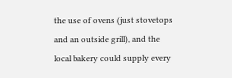the use of ovens (just stovetops and an outside grill), and the local bakery could supply every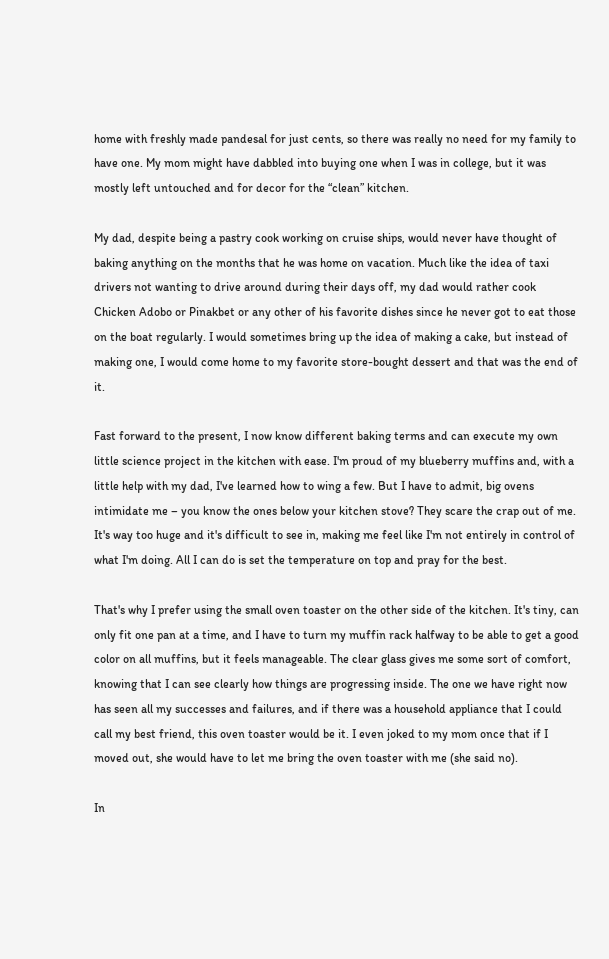home with freshly made pandesal for just cents, so there was really no need for my family to have one. My mom might have dabbled into buying one when I was in college, but it was mostly left untouched and for decor for the “clean” kitchen.

My dad, despite being a pastry cook working on cruise ships, would never have thought of baking anything on the months that he was home on vacation. Much like the idea of taxi drivers not wanting to drive around during their days off, my dad would rather cook Chicken Adobo or Pinakbet or any other of his favorite dishes since he never got to eat those on the boat regularly. I would sometimes bring up the idea of making a cake, but instead of making one, I would come home to my favorite store-bought dessert and that was the end of it.

Fast forward to the present, I now know different baking terms and can execute my own little science project in the kitchen with ease. I'm proud of my blueberry muffins and, with a little help with my dad, I've learned how to wing a few. But I have to admit, big ovens intimidate me – you know the ones below your kitchen stove? They scare the crap out of me. It's way too huge and it's difficult to see in, making me feel like I'm not entirely in control of what I'm doing. All I can do is set the temperature on top and pray for the best.

That's why I prefer using the small oven toaster on the other side of the kitchen. It's tiny, can only fit one pan at a time, and I have to turn my muffin rack halfway to be able to get a good color on all muffins, but it feels manageable. The clear glass gives me some sort of comfort, knowing that I can see clearly how things are progressing inside. The one we have right now has seen all my successes and failures, and if there was a household appliance that I could call my best friend, this oven toaster would be it. I even joked to my mom once that if I moved out, she would have to let me bring the oven toaster with me (she said no).

In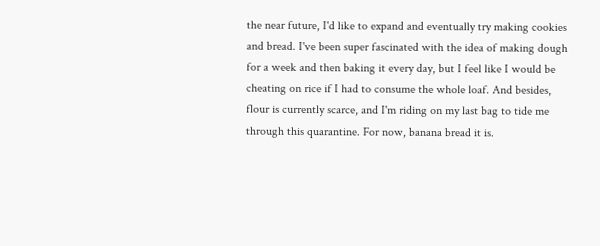the near future, I'd like to expand and eventually try making cookies and bread. I've been super fascinated with the idea of making dough for a week and then baking it every day, but I feel like I would be cheating on rice if I had to consume the whole loaf. And besides, flour is currently scarce, and I'm riding on my last bag to tide me through this quarantine. For now, banana bread it is.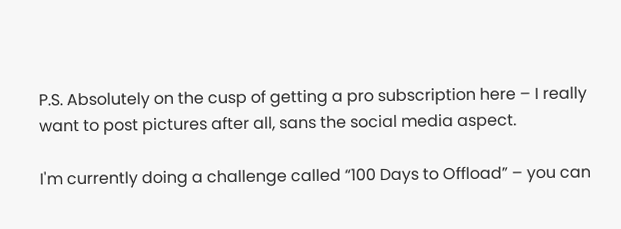P.S. Absolutely on the cusp of getting a pro subscription here – I really want to post pictures after all, sans the social media aspect.

I'm currently doing a challenge called “100 Days to Offload” – you can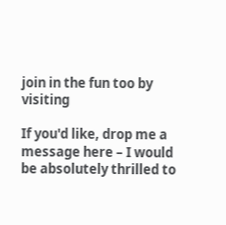join in the fun too by visiting

If you'd like, drop me a message here – I would be absolutely thrilled to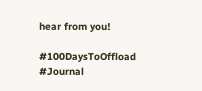hear from you!

#100DaysToOffload #Journal